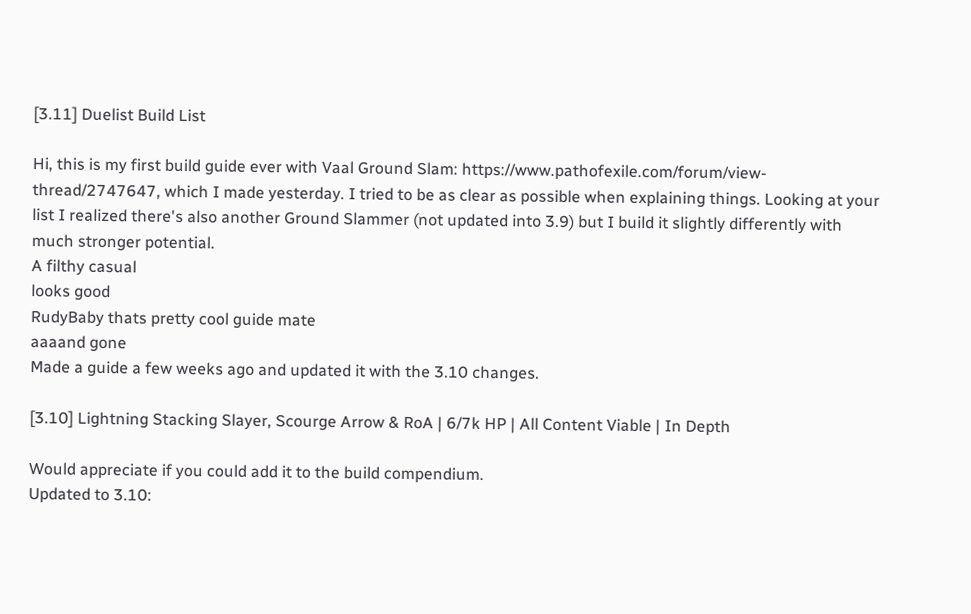[3.11] Duelist Build List

Hi, this is my first build guide ever with Vaal Ground Slam: https://www.pathofexile.com/forum/view-thread/2747647, which I made yesterday. I tried to be as clear as possible when explaining things. Looking at your list I realized there's also another Ground Slammer (not updated into 3.9) but I build it slightly differently with much stronger potential.
A filthy casual
looks good
RudyBaby thats pretty cool guide mate
aaaand gone
Made a guide a few weeks ago and updated it with the 3.10 changes.

[3.10] Lightning Stacking Slayer, Scourge Arrow & RoA | 6/7k HP | All Content Viable | In Depth

Would appreciate if you could add it to the build compendium.
Updated to 3.10: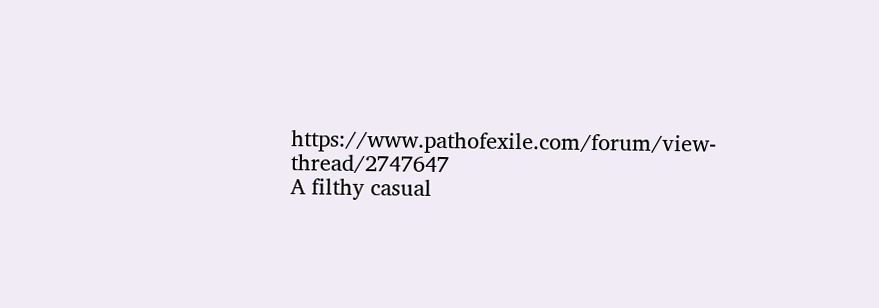https://www.pathofexile.com/forum/view-thread/2747647
A filthy casual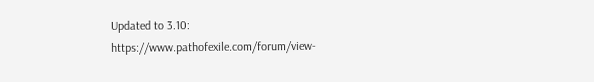Updated to 3.10: https://www.pathofexile.com/forum/view-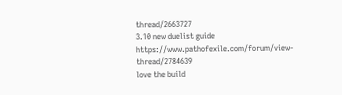thread/2663727
3.10 new duelist guide https://www.pathofexile.com/forum/view-thread/2784639
love the build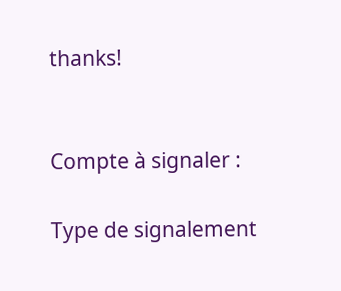thanks!


Compte à signaler :

Type de signalement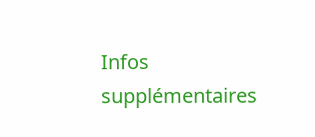Infos supplémentaires